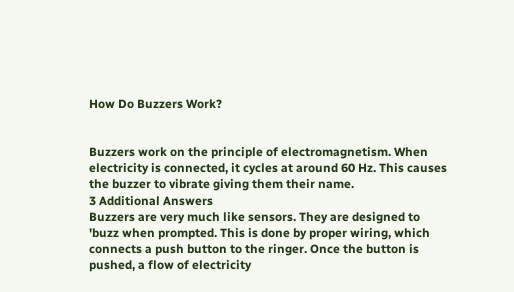How Do Buzzers Work?


Buzzers work on the principle of electromagnetism. When electricity is connected, it cycles at around 60 Hz. This causes the buzzer to vibrate giving them their name.
3 Additional Answers
Buzzers are very much like sensors. They are designed to 'buzz when prompted. This is done by proper wiring, which connects a push button to the ringer. Once the button is pushed, a flow of electricity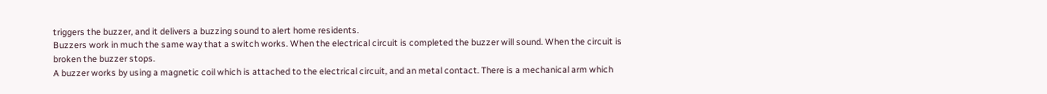triggers the buzzer, and it delivers a buzzing sound to alert home residents.
Buzzers work in much the same way that a switch works. When the electrical circuit is completed the buzzer will sound. When the circuit is broken the buzzer stops.
A buzzer works by using a magnetic coil which is attached to the electrical circuit, and an metal contact. There is a mechanical arm which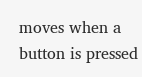moves when a button is pressed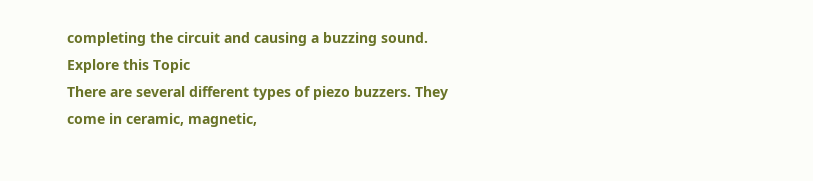completing the circuit and causing a buzzing sound.
Explore this Topic
There are several different types of piezo buzzers. They come in ceramic, magnetic,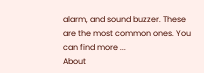alarm, and sound buzzer. These are the most common ones. You can find more ...
About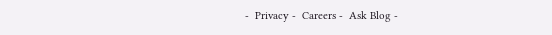-  Privacy -  Careers -  Ask Blog -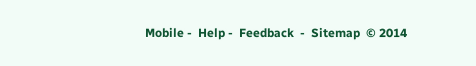Mobile -  Help -  Feedback  -  Sitemap  © 2014